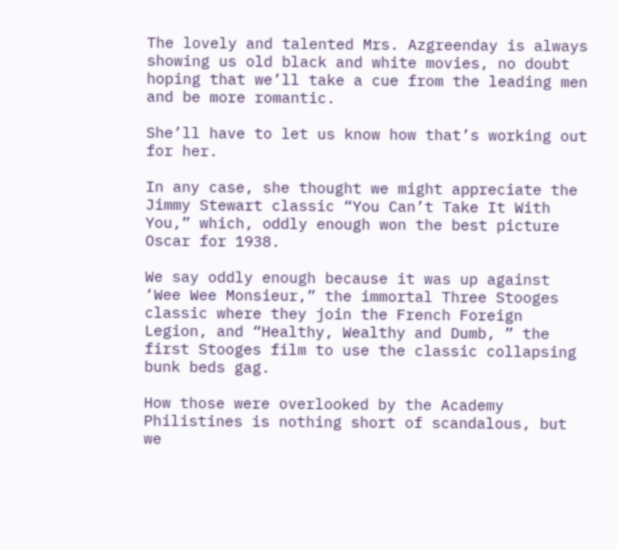The lovely and talented Mrs. Azgreenday is always showing us old black and white movies, no doubt hoping that we’ll take a cue from the leading men and be more romantic.

She’ll have to let us know how that’s working out for her.

In any case, she thought we might appreciate the Jimmy Stewart classic “You Can’t Take It With You,” which, oddly enough won the best picture Oscar for 1938.

We say oddly enough because it was up against ‘Wee Wee Monsieur,” the immortal Three Stooges classic where they join the French Foreign Legion, and “Healthy, Wealthy and Dumb, ” the first Stooges film to use the classic collapsing bunk beds gag.

How those were overlooked by the Academy Philistines is nothing short of scandalous, but we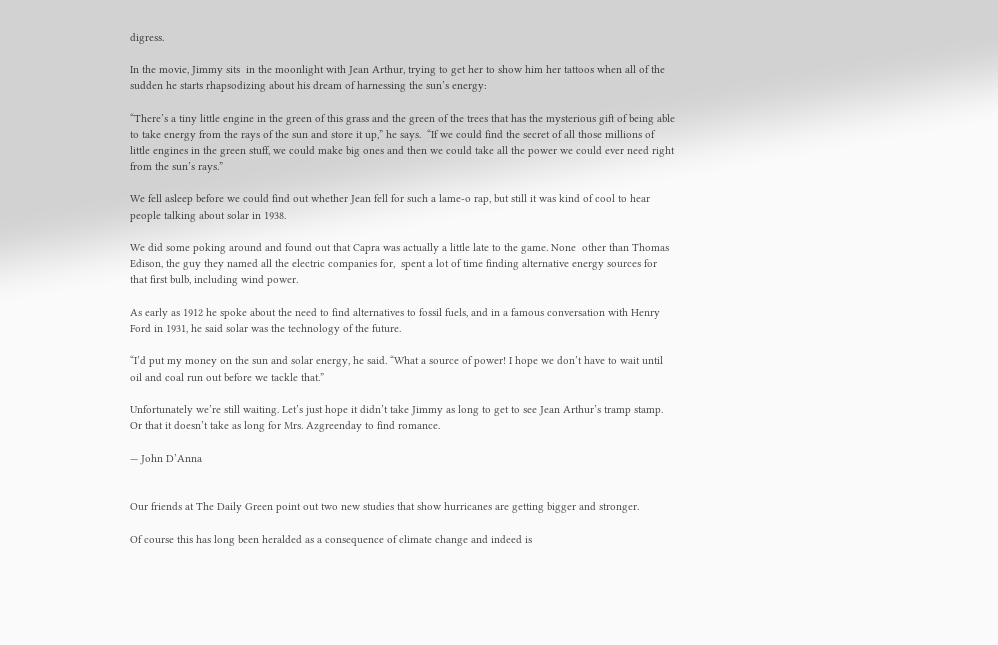digress.

In the movie, Jimmy sits  in the moonlight with Jean Arthur, trying to get her to show him her tattoos when all of the sudden he starts rhapsodizing about his dream of harnessing the sun’s energy:

“There’s a tiny little engine in the green of this grass and the green of the trees that has the mysterious gift of being able to take energy from the rays of the sun and store it up,” he says.  “If we could find the secret of all those millions of little engines in the green stuff, we could make big ones and then we could take all the power we could ever need right from the sun’s rays.”

We fell asleep before we could find out whether Jean fell for such a lame-o rap, but still it was kind of cool to hear people talking about solar in 1938.

We did some poking around and found out that Capra was actually a little late to the game. None  other than Thomas Edison, the guy they named all the electric companies for,  spent a lot of time finding alternative energy sources for that first bulb, including wind power.

As early as 1912 he spoke about the need to find alternatives to fossil fuels, and in a famous conversation with Henry Ford in 1931, he said solar was the technology of the future.

“I’d put my money on the sun and solar energy, he said. “What a source of power! I hope we don’t have to wait until oil and coal run out before we tackle that.”

Unfortunately we’re still waiting. Let’s just hope it didn’t take Jimmy as long to get to see Jean Arthur’s tramp stamp. Or that it doesn’t take as long for Mrs. Azgreenday to find romance.

— John D’Anna


Our friends at The Daily Green point out two new studies that show hurricanes are getting bigger and stronger.

Of course this has long been heralded as a consequence of climate change and indeed is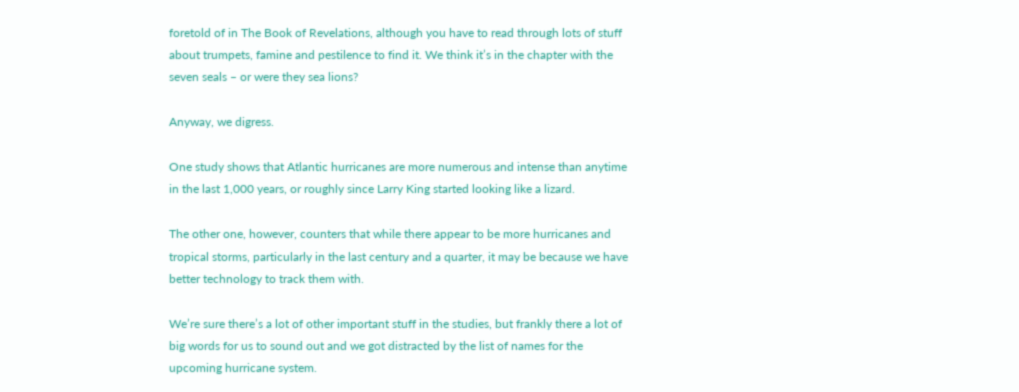foretold of in The Book of Revelations, although you have to read through lots of stuff about trumpets, famine and pestilence to find it. We think it’s in the chapter with the seven seals – or were they sea lions?

Anyway, we digress.

One study shows that Atlantic hurricanes are more numerous and intense than anytime in the last 1,000 years, or roughly since Larry King started looking like a lizard.

The other one, however, counters that while there appear to be more hurricanes and tropical storms, particularly in the last century and a quarter, it may be because we have better technology to track them with.

We’re sure there’s a lot of other important stuff in the studies, but frankly there a lot of big words for us to sound out and we got distracted by the list of names for the upcoming hurricane system.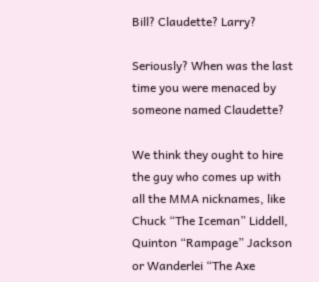Bill? Claudette? Larry?

Seriously? When was the last time you were menaced by someone named Claudette?

We think they ought to hire the guy who comes up with all the MMA nicknames, like Chuck “The Iceman” Liddell, Quinton “Rampage” Jackson or Wanderlei “The Axe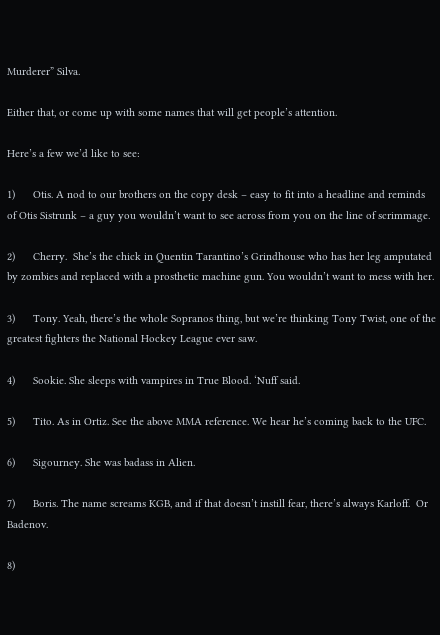Murderer” Silva.

Either that, or come up with some names that will get people’s attention.

Here’s a few we’d like to see:

1)      Otis. A nod to our brothers on the copy desk – easy to fit into a headline and reminds of Otis Sistrunk – a guy you wouldn’t want to see across from you on the line of scrimmage.

2)      Cherry.  She’s the chick in Quentin Tarantino’s Grindhouse who has her leg amputated by zombies and replaced with a prosthetic machine gun. You wouldn’t want to mess with her.

3)      Tony. Yeah, there’s the whole Sopranos thing, but we’re thinking Tony Twist, one of the greatest fighters the National Hockey League ever saw.

4)      Sookie. She sleeps with vampires in True Blood. ‘Nuff said.

5)      Tito. As in Ortiz. See the above MMA reference. We hear he’s coming back to the UFC.

6)      Sigourney. She was badass in Alien.

7)      Boris. The name screams KGB, and if that doesn’t instill fear, there’s always Karloff.  Or Badenov.

8)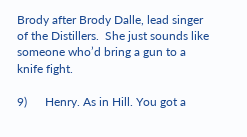Brody after Brody Dalle, lead singer of the Distillers.  She just sounds like someone who’d bring a gun to a knife fight.

9)      Henry. As in Hill. You got a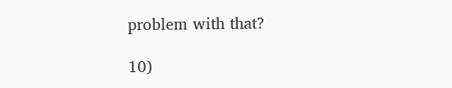problem with that?

10)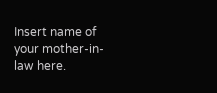Insert name of your mother-in-law here.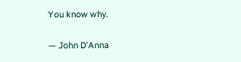You know why.

— John D’Anna